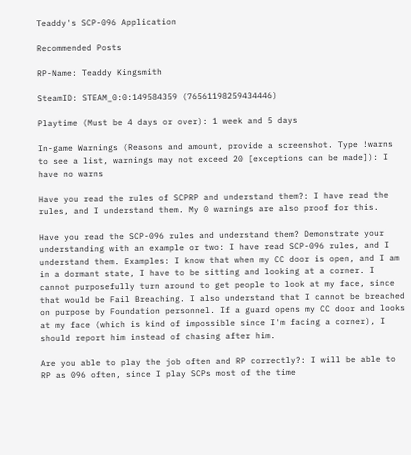Teaddy's SCP-096 Application

Recommended Posts

RP-Name: Teaddy Kingsmith

SteamID: STEAM_0:0:149584359 (76561198259434446)

Playtime (Must be 4 days or over): 1 week and 5 days

In-game Warnings (Reasons and amount, provide a screenshot. Type !warns to see a list, warnings may not exceed 20 [exceptions can be made]): I have no warns

Have you read the rules of SCPRP and understand them?: I have read the rules, and I understand them. My 0 warnings are also proof for this.

Have you read the SCP-096 rules and understand them? Demonstrate your understanding with an example or two: I have read SCP-096 rules, and I understand them. Examples: I know that when my CC door is open, and I am in a dormant state, I have to be sitting and looking at a corner. I cannot purposefully turn around to get people to look at my face, since that would be Fail Breaching. I also understand that I cannot be breached on purpose by Foundation personnel. If a guard opens my CC door and looks at my face (which is kind of impossible since I'm facing a corner), I should report him instead of chasing after him.

Are you able to play the job often and RP correctly?: I will be able to RP as 096 often, since I play SCPs most of the time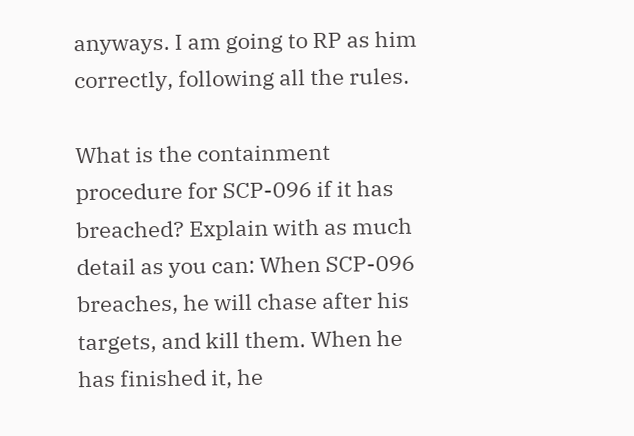anyways. I am going to RP as him correctly, following all the rules.

What is the containment procedure for SCP-096 if it has breached? Explain with as much detail as you can: When SCP-096 breaches, he will chase after his targets, and kill them. When he has finished it, he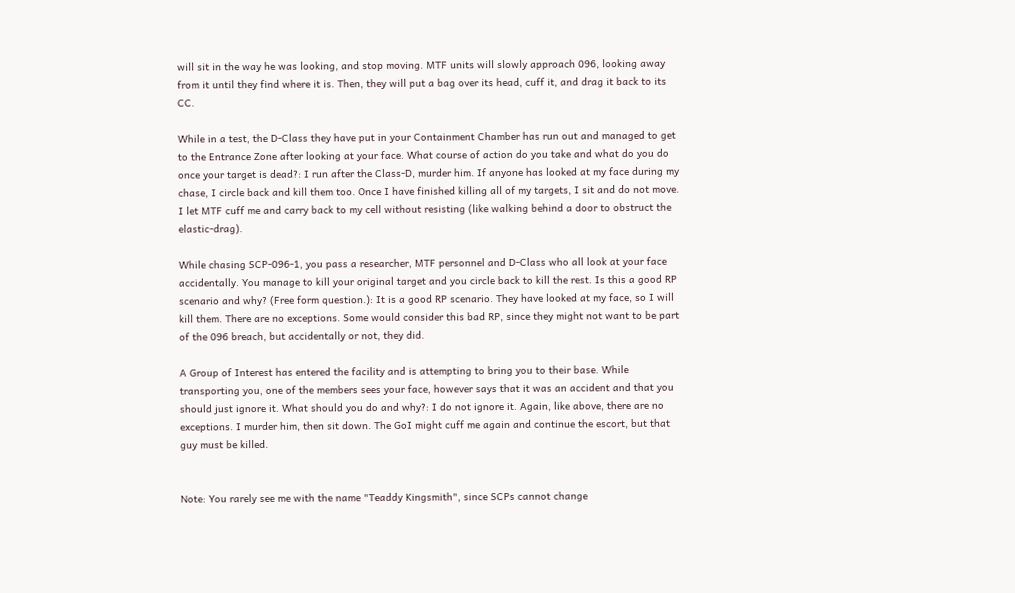will sit in the way he was looking, and stop moving. MTF units will slowly approach 096, looking away from it until they find where it is. Then, they will put a bag over its head, cuff it, and drag it back to its CC.

While in a test, the D-Class they have put in your Containment Chamber has run out and managed to get to the Entrance Zone after looking at your face. What course of action do you take and what do you do once your target is dead?: I run after the Class-D, murder him. If anyone has looked at my face during my chase, I circle back and kill them too. Once I have finished killing all of my targets, I sit and do not move. I let MTF cuff me and carry back to my cell without resisting (like walking behind a door to obstruct the elastic-drag).

While chasing SCP-096-1, you pass a researcher, MTF personnel and D-Class who all look at your face accidentally. You manage to kill your original target and you circle back to kill the rest. Is this a good RP scenario and why? (Free form question.): It is a good RP scenario. They have looked at my face, so I will kill them. There are no exceptions. Some would consider this bad RP, since they might not want to be part of the 096 breach, but accidentally or not, they did.

A Group of Interest has entered the facility and is attempting to bring you to their base. While transporting you, one of the members sees your face, however says that it was an accident and that you should just ignore it. What should you do and why?: I do not ignore it. Again, like above, there are no exceptions. I murder him, then sit down. The GoI might cuff me again and continue the escort, but that guy must be killed.


Note: You rarely see me with the name "Teaddy Kingsmith", since SCPs cannot change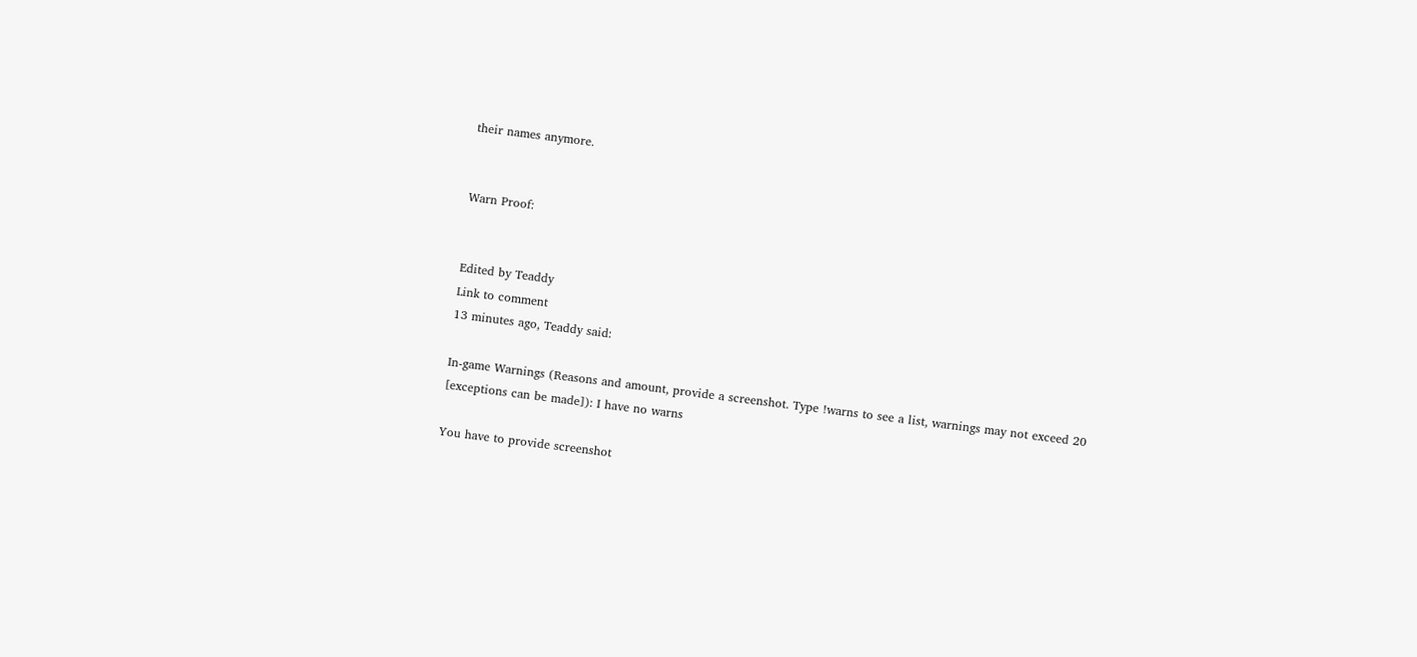their names anymore.


Warn Proof:


Edited by Teaddy
Link to comment
13 minutes ago, Teaddy said:

In-game Warnings (Reasons and amount, provide a screenshot. Type !warns to see a list, warnings may not exceed 20 [exceptions can be made]): I have no warns

You have to provide screenshot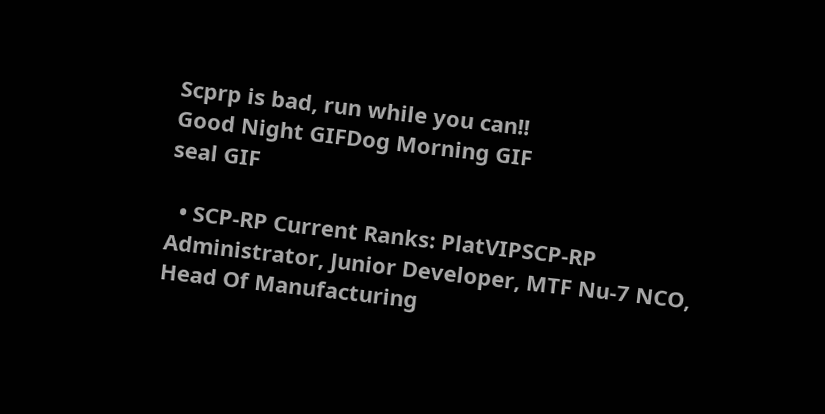Scprp is bad, run while you can!!
Good Night GIFDog Morning GIF
seal GIF

  • SCP-RP Current Ranks: PlatVIPSCP-RP Administrator, Junior Developer, MTF Nu-7 NCO, Head Of Manufacturing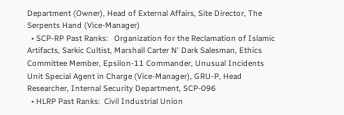Department (Owner), Head of External Affairs, Site Director, The Serpents Hand (Vice-Manager)
  • SCP-RP Past Ranks:   Organization for the Reclamation of Islamic Artifacts, Sarkic Cultist, Marshall Carter N' Dark Salesman, Ethics Committee Member, Epsilon-11 Commander, Unusual Incidents Unit Special Agent in Charge (Vice-Manager), GRU-P, Head Researcher, Internal Security Department, SCP-096
  • HLRP Past Ranks:  Civil Industrial Union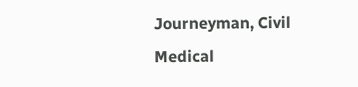Journeyman, Civil Medical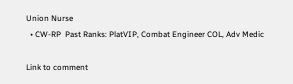Union Nurse
  • CW-RP  Past Ranks: PlatVIP, Combat Engineer COL, Adv Medic

Link to comment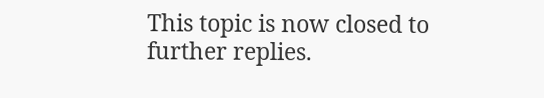This topic is now closed to further replies.